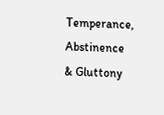Temperance, Abstinence & Gluttony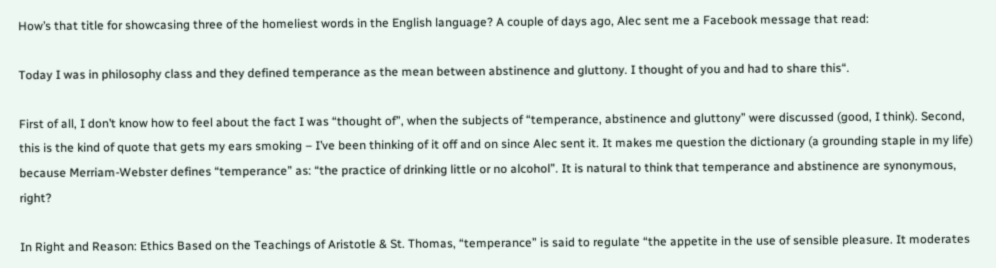How’s that title for showcasing three of the homeliest words in the English language? A couple of days ago, Alec sent me a Facebook message that read:

Today I was in philosophy class and they defined temperance as the mean between abstinence and gluttony. I thought of you and had to share this“.

First of all, I don’t know how to feel about the fact I was “thought of”, when the subjects of “temperance, abstinence and gluttony” were discussed (good, I think). Second, this is the kind of quote that gets my ears smoking – I’ve been thinking of it off and on since Alec sent it. It makes me question the dictionary (a grounding staple in my life) because Merriam-Webster defines “temperance” as: “the practice of drinking little or no alcohol”. It is natural to think that temperance and abstinence are synonymous, right?

In Right and Reason: Ethics Based on the Teachings of Aristotle & St. Thomas, “temperance” is said to regulate “the appetite in the use of sensible pleasure. It moderates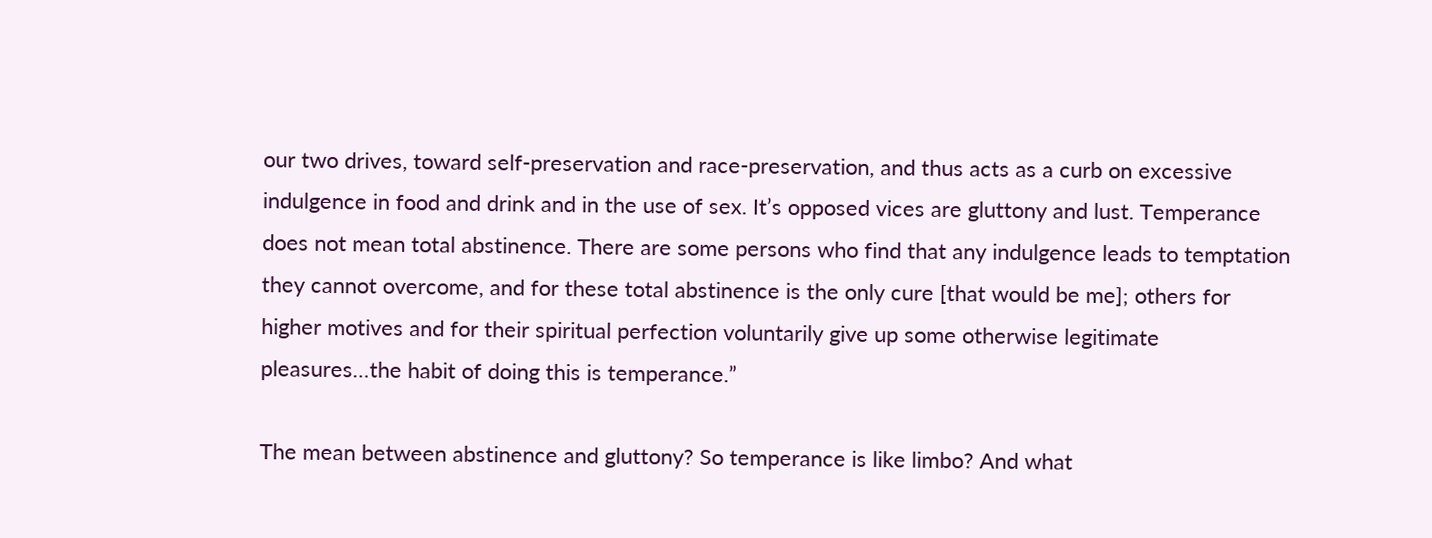our two drives, toward self-preservation and race-preservation, and thus acts as a curb on excessive indulgence in food and drink and in the use of sex. It’s opposed vices are gluttony and lust. Temperance does not mean total abstinence. There are some persons who find that any indulgence leads to temptation they cannot overcome, and for these total abstinence is the only cure [that would be me]; others for higher motives and for their spiritual perfection voluntarily give up some otherwise legitimate pleasures…the habit of doing this is temperance.”

The mean between abstinence and gluttony? So temperance is like limbo? And what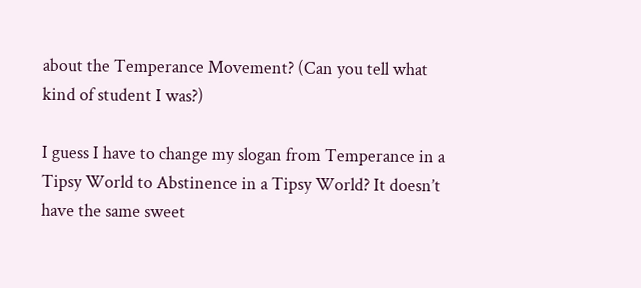about the Temperance Movement? (Can you tell what kind of student I was?)

I guess I have to change my slogan from Temperance in a Tipsy World to Abstinence in a Tipsy World? It doesn’t have the same sweet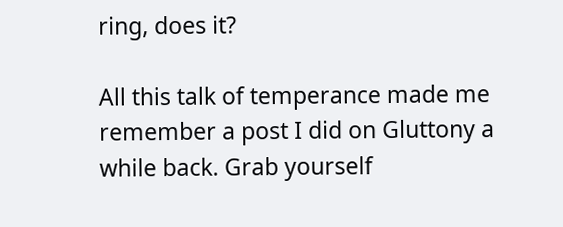ring, does it?

All this talk of temperance made me remember a post I did on Gluttony a while back. Grab yourself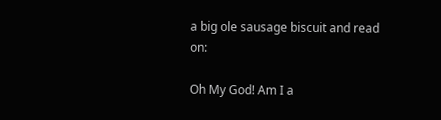a big ole sausage biscuit and read on:

Oh My God! Am I a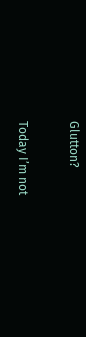Glutton?

Today I’m not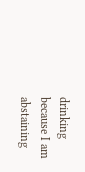drinking because I am abstaining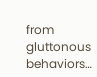from gluttonous behaviors…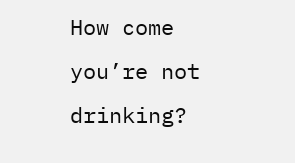How come you’re not drinking?